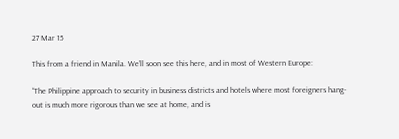27 Mar 15

This from a friend in Manila. We’ll soon see this here, and in most of Western Europe:

“The Philippine approach to security in business districts and hotels where most foreigners hang-out is much more rigorous than we see at home, and is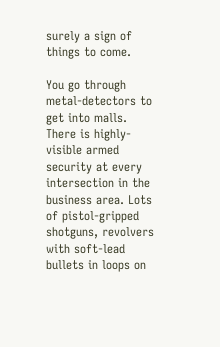surely a sign of things to come.

You go through metal-detectors to get into malls. There is highly-visible armed security at every intersection in the business area. Lots of pistol-gripped shotguns, revolvers with soft-lead bullets in loops on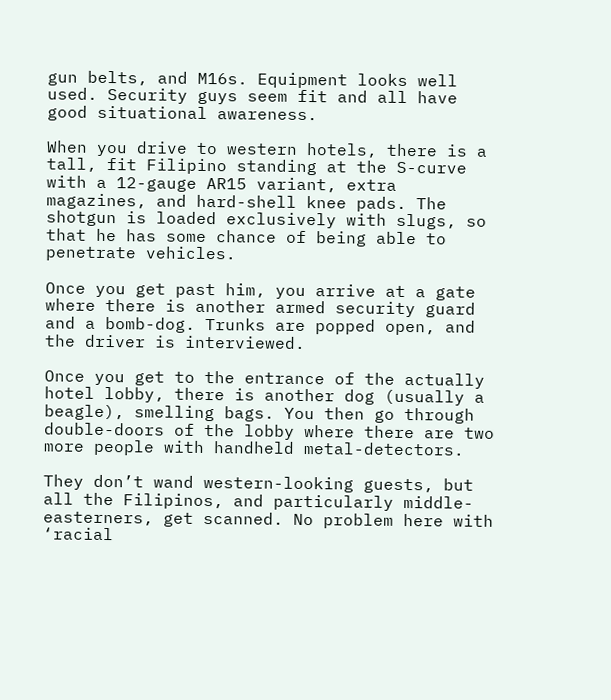gun belts, and M16s. Equipment looks well used. Security guys seem fit and all have good situational awareness.

When you drive to western hotels, there is a tall, fit Filipino standing at the S-curve with a 12-gauge AR15 variant, extra magazines, and hard-shell knee pads. The shotgun is loaded exclusively with slugs, so that he has some chance of being able to penetrate vehicles.

Once you get past him, you arrive at a gate where there is another armed security guard and a bomb-dog. Trunks are popped open, and the driver is interviewed.

Once you get to the entrance of the actually hotel lobby, there is another dog (usually a beagle), smelling bags. You then go through double-doors of the lobby where there are two more people with handheld metal-detectors.

They don’t wand western-looking guests, but all the Filipinos, and particularly middle-easterners, get scanned. No problem here with ‘racial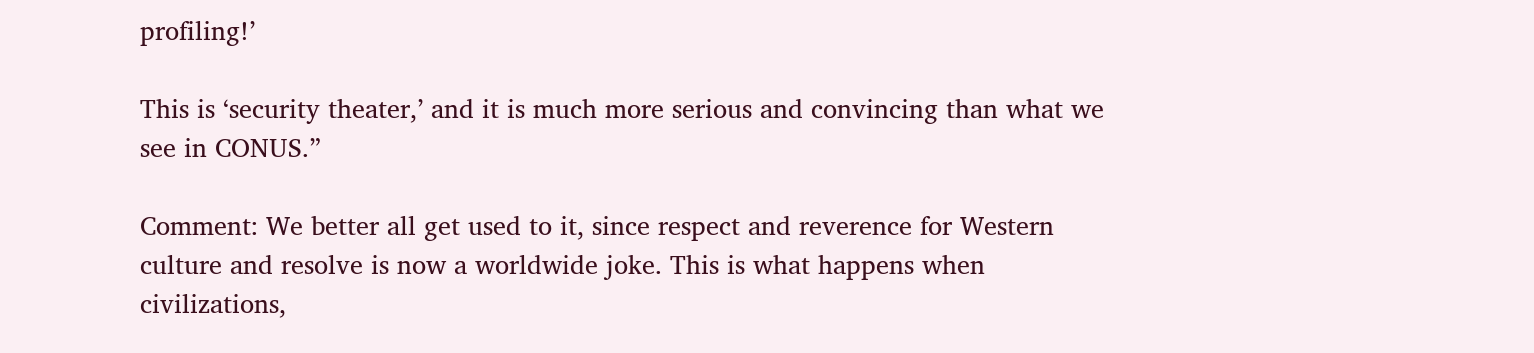profiling!’

This is ‘security theater,’ and it is much more serious and convincing than what we see in CONUS.”

Comment: We better all get used to it, since respect and reverence for Western culture and resolve is now a worldwide joke. This is what happens when civilizations,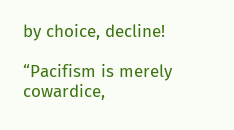by choice, decline!

“Pacifism is merely cowardice,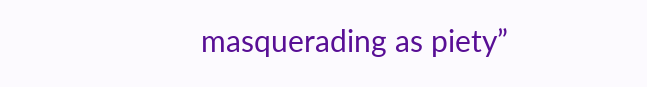masquerading as piety”